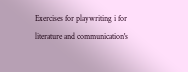Exercises for playwriting i for literature and communication's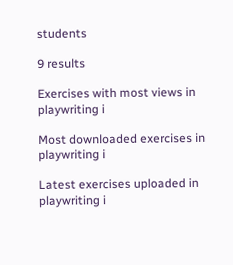students

9 results

Exercises with most views in playwriting i

Most downloaded exercises in playwriting i

Latest exercises uploaded in playwriting i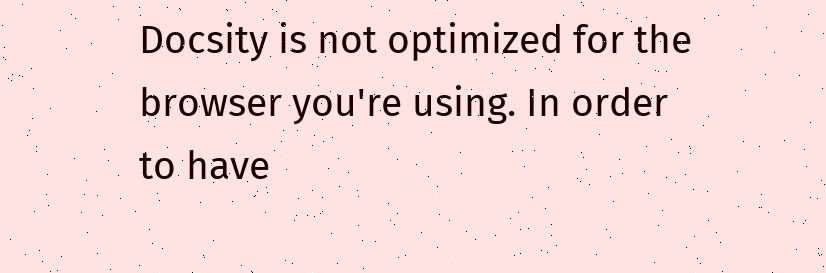Docsity is not optimized for the browser you're using. In order to have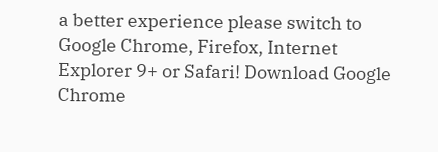a better experience please switch to Google Chrome, Firefox, Internet Explorer 9+ or Safari! Download Google Chrome